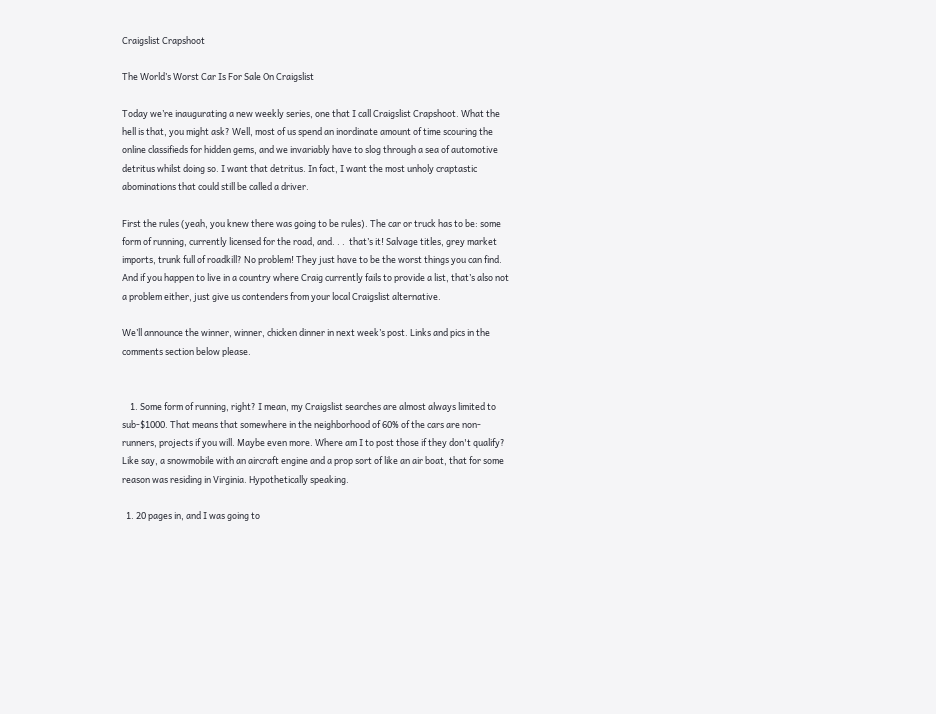Craigslist Crapshoot

The World’s Worst Car Is For Sale On Craigslist

Today we’re inaugurating a new weekly series, one that I call Craigslist Crapshoot. What the hell is that, you might ask? Well, most of us spend an inordinate amount of time scouring the online classifieds for hidden gems, and we invariably have to slog through a sea of automotive detritus whilst doing so. I want that detritus. In fact, I want the most unholy craptastic abominations that could still be called a driver.

First the rules (yeah, you knew there was going to be rules). The car or truck has to be: some form of running, currently licensed for the road, and. . .  that’s it! Salvage titles, grey market imports, trunk full of roadkill? No problem! They just have to be the worst things you can find. And if you happen to live in a country where Craig currently fails to provide a list, that’s also not a problem either, just give us contenders from your local Craigslist alternative.

We’ll announce the winner, winner, chicken dinner in next week’s post. Links and pics in the comments section below please.


    1. Some form of running, right? I mean, my Craigslist searches are almost always limited to sub-$1000. That means that somewhere in the neighborhood of 60% of the cars are non-runners, projects if you will. Maybe even more. Where am I to post those if they don't qualify? Like say, a snowmobile with an aircraft engine and a prop sort of like an air boat, that for some reason was residing in Virginia. Hypothetically speaking.

  1. 20 pages in, and I was going to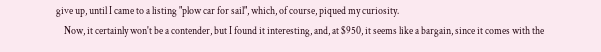give up, until I came to a listing "plow car for sail", which, of course, piqued my curiosity.
    Now, it certainly won't be a contender, but I found it interesting, and, at $950, it seems like a bargain, since it comes with the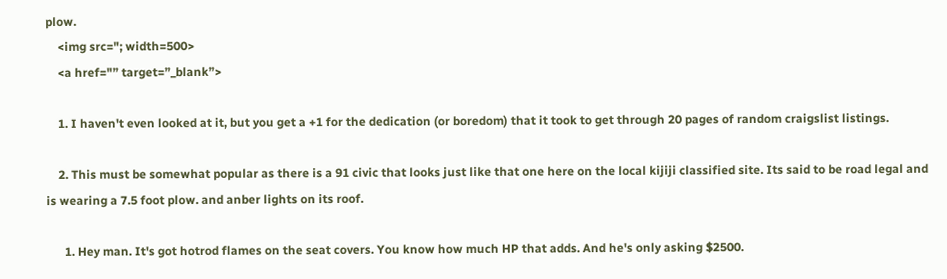plow.
    <img src="; width=500>
    <a href="” target=”_blank”>

    1. I haven't even looked at it, but you get a +1 for the dedication (or boredom) that it took to get through 20 pages of random craigslist listings.

    2. This must be somewhat popular as there is a 91 civic that looks just like that one here on the local kijiji classified site. Its said to be road legal and is wearing a 7.5 foot plow. and anber lights on its roof.

      1. Hey man. It's got hotrod flames on the seat covers. You know how much HP that adds. And he's only asking $2500.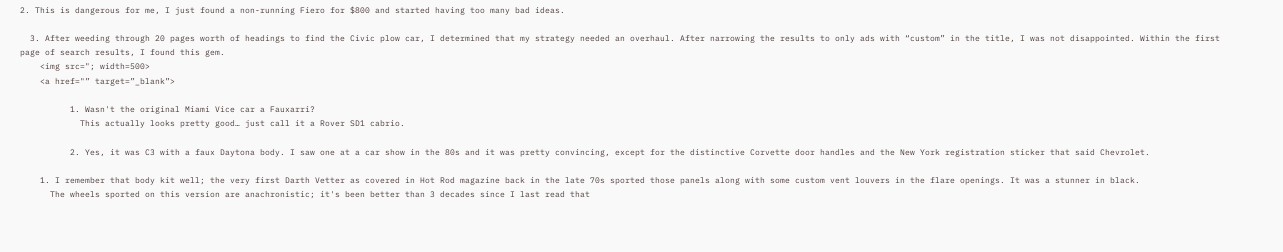2. This is dangerous for me, I just found a non-running Fiero for $800 and started having too many bad ideas.

  3. After weeding through 20 pages worth of headings to find the Civic plow car, I determined that my strategy needed an overhaul. After narrowing the results to only ads with “custom” in the title, I was not disappointed. Within the first page of search results, I found this gem.
    <img src="; width=500>
    <a href="” target=”_blank”>

          1. Wasn't the original Miami Vice car a Fauxarri?
            This actually looks pretty good… just call it a Rover SD1 cabrio.

          2. Yes, it was C3 with a faux Daytona body. I saw one at a car show in the 80s and it was pretty convincing, except for the distinctive Corvette door handles and the New York registration sticker that said Chevrolet.

    1. I remember that body kit well; the very first Darth Vetter as covered in Hot Rod magazine back in the late 70s sported those panels along with some custom vent louvers in the flare openings. It was a stunner in black.
      The wheels sported on this version are anachronistic; it's been better than 3 decades since I last read that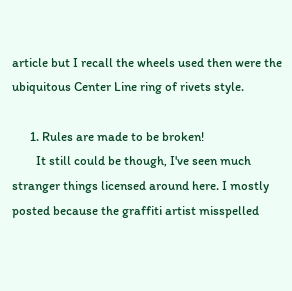article but I recall the wheels used then were the ubiquitous Center Line ring of rivets style.

      1. Rules are made to be broken!
        It still could be though, I've seen much stranger things licensed around here. I mostly posted because the graffiti artist misspelled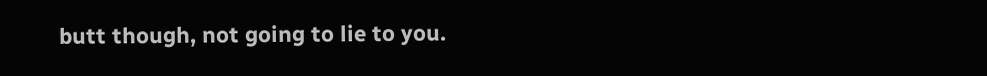butt though, not going to lie to you.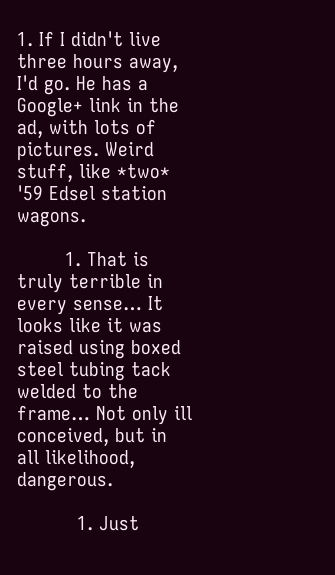1. If I didn't live three hours away, I'd go. He has a Google+ link in the ad, with lots of pictures. Weird stuff, like *two* '59 Edsel station wagons.

        1. That is truly terrible in every sense… It looks like it was raised using boxed steel tubing tack welded to the frame… Not only ill conceived, but in all likelihood, dangerous.

          1. Just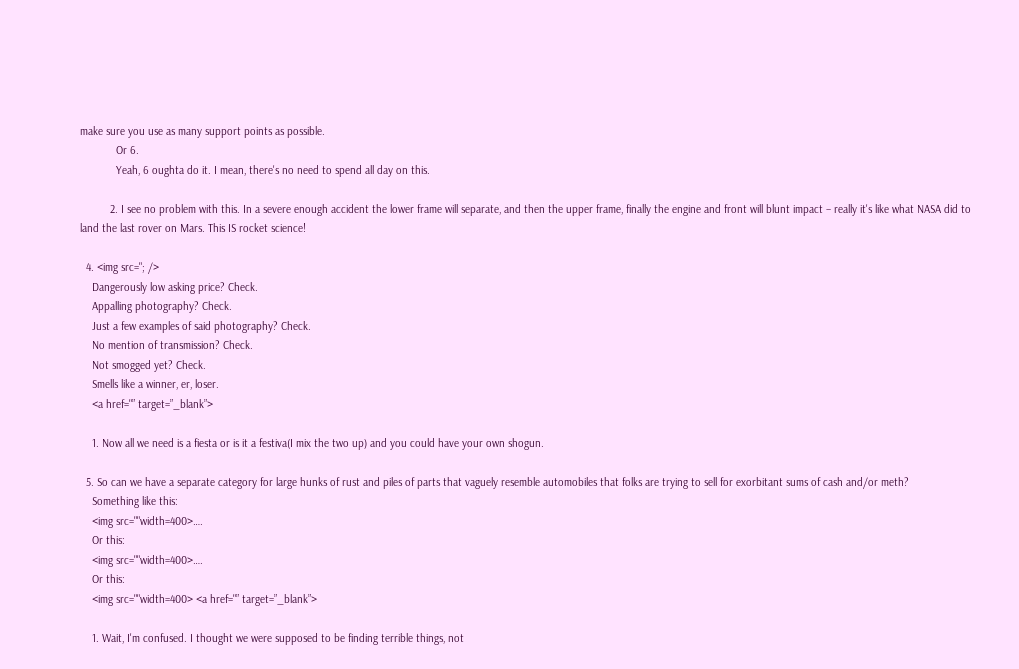make sure you use as many support points as possible.
            Or 6.
            Yeah, 6 oughta do it. I mean, there's no need to spend all day on this.

          2. I see no problem with this. In a severe enough accident the lower frame will separate, and then the upper frame, finally the engine and front will blunt impact – really it's like what NASA did to land the last rover on Mars. This IS rocket science!

  4. <img src="; />
    Dangerously low asking price? Check.
    Appalling photography? Check.
    Just a few examples of said photography? Check.
    No mention of transmission? Check.
    Not smogged yet? Check.
    Smells like a winner, er, loser.
    <a href="” target=”_blank”>

    1. Now all we need is a fiesta or is it a festiva(I mix the two up) and you could have your own shogun.

  5. So can we have a separate category for large hunks of rust and piles of parts that vaguely resemble automobiles that folks are trying to sell for exorbitant sums of cash and/or meth?
    Something like this:
    <img src=""width=400>….
    Or this:
    <img src=""width=400>….
    Or this:
    <img src=""width=400> <a href="” target=”_blank”>

    1. Wait, I'm confused. I thought we were supposed to be finding terrible things, not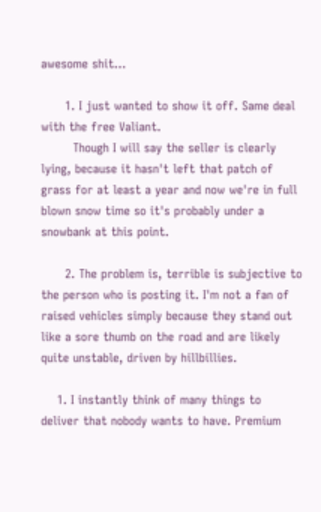awesome shit…

      1. I just wanted to show it off. Same deal with the free Valiant.
        Though I will say the seller is clearly lying, because it hasn't left that patch of grass for at least a year and now we're in full blown snow time so it's probably under a snowbank at this point.

      2. The problem is, terrible is subjective to the person who is posting it. I'm not a fan of raised vehicles simply because they stand out like a sore thumb on the road and are likely quite unstable, driven by hillbillies.

    1. I instantly think of many things to deliver that nobody wants to have. Premium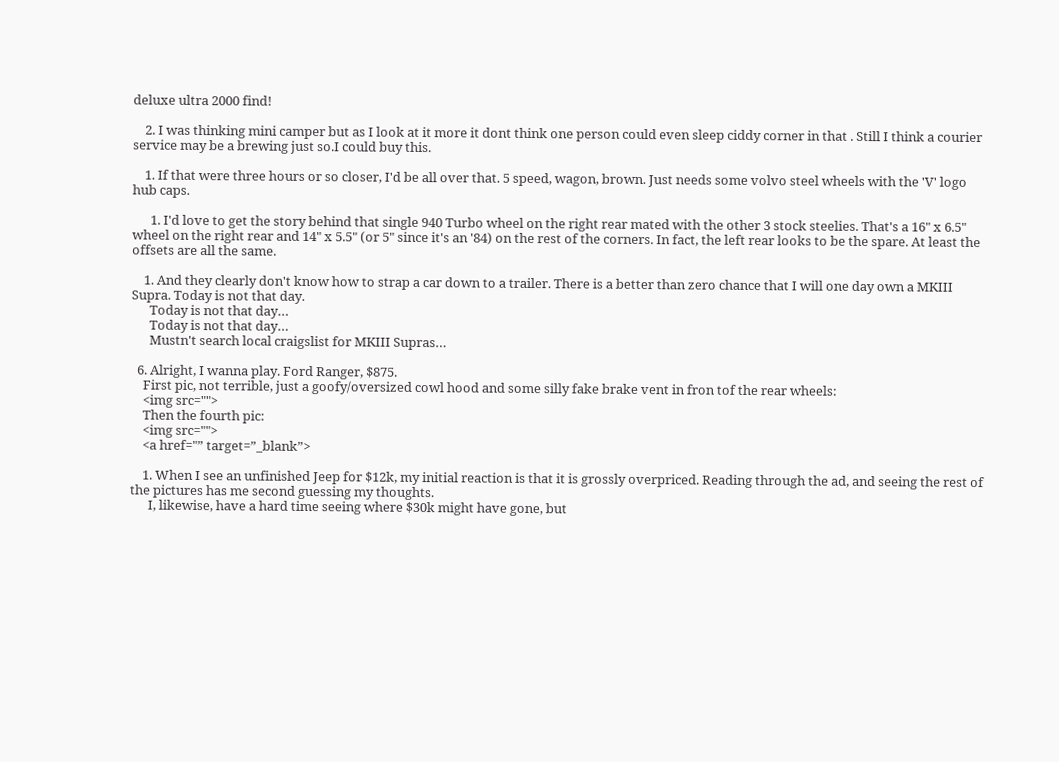deluxe ultra 2000 find!

    2. I was thinking mini camper but as I look at it more it dont think one person could even sleep ciddy corner in that . Still I think a courier service may be a brewing just so.I could buy this.

    1. If that were three hours or so closer, I'd be all over that. 5 speed, wagon, brown. Just needs some volvo steel wheels with the 'V' logo hub caps.

      1. I'd love to get the story behind that single 940 Turbo wheel on the right rear mated with the other 3 stock steelies. That's a 16" x 6.5" wheel on the right rear and 14" x 5.5" (or 5" since it's an '84) on the rest of the corners. In fact, the left rear looks to be the spare. At least the offsets are all the same.

    1. And they clearly don't know how to strap a car down to a trailer. There is a better than zero chance that I will one day own a MKIII Supra. Today is not that day.
      Today is not that day…
      Today is not that day…
      Mustn't search local craigslist for MKIII Supras…

  6. Alright, I wanna play. Ford Ranger, $875.
    First pic, not terrible, just a goofy/oversized cowl hood and some silly fake brake vent in fron tof the rear wheels:
    <img src="">
    Then the fourth pic:
    <img src="">
    <a href="” target=”_blank”>

    1. When I see an unfinished Jeep for $12k, my initial reaction is that it is grossly overpriced. Reading through the ad, and seeing the rest of the pictures has me second guessing my thoughts.
      I, likewise, have a hard time seeing where $30k might have gone, but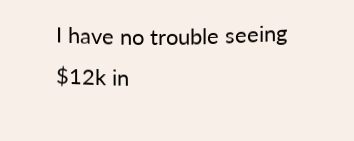I have no trouble seeing $12k in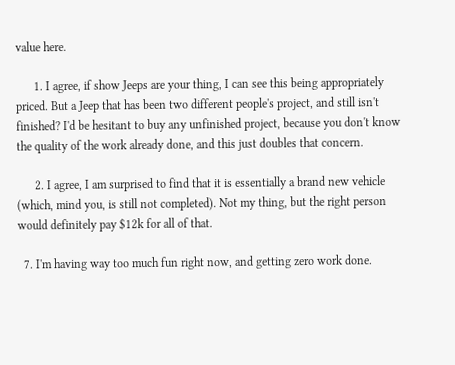value here.

      1. I agree, if show Jeeps are your thing, I can see this being appropriately priced. But a Jeep that has been two different people's project, and still isn't finished? I'd be hesitant to buy any unfinished project, because you don't know the quality of the work already done, and this just doubles that concern.

      2. I agree, I am surprised to find that it is essentially a brand new vehicle (which, mind you, is still not completed). Not my thing, but the right person would definitely pay $12k for all of that.

  7. I'm having way too much fun right now, and getting zero work done.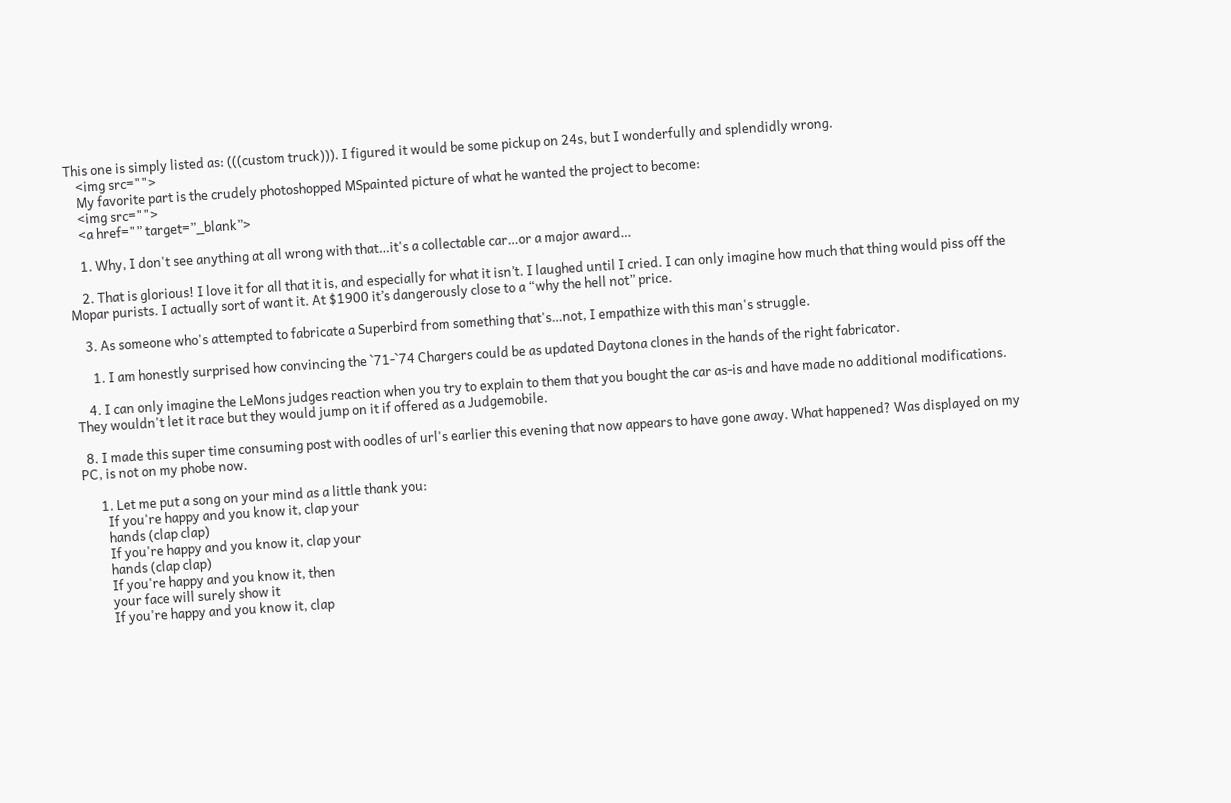This one is simply listed as: (((custom truck))). I figured it would be some pickup on 24s, but I wonderfully and splendidly wrong.
    <img src="">
    My favorite part is the crudely photoshopped MSpainted picture of what he wanted the project to become:
    <img src="">
    <a href="” target=”_blank”>

    1. Why, I don't see anything at all wrong with that…it's a collectable car…or a major award…

    2. That is glorious! I love it for all that it is, and especially for what it isn’t. I laughed until I cried. I can only imagine how much that thing would piss off the Mopar purists. I actually sort of want it. At $1900 it’s dangerously close to a “why the hell not” price.

    3. As someone who's attempted to fabricate a Superbird from something that's…not, I empathize with this man's struggle.

      1. I am honestly surprised how convincing the `71-`74 Chargers could be as updated Daytona clones in the hands of the right fabricator.

    4. I can only imagine the LeMons judges reaction when you try to explain to them that you bought the car as-is and have made no additional modifications. They wouldn't let it race but they would jump on it if offered as a Judgemobile.

  8. I made this super time consuming post with oodles of url's earlier this evening that now appears to have gone away. What happened? Was displayed on my PC, is not on my phobe now.

      1. Let me put a song on your mind as a little thank you:
        If you're happy and you know it, clap your
        hands (clap clap)
        If you're happy and you know it, clap your
        hands (clap clap)
        If you're happy and you know it, then
        your face will surely show it
        If you're happy and you know it, clap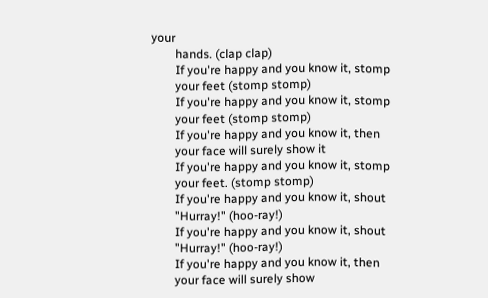your
        hands. (clap clap)
        If you're happy and you know it, stomp
        your feet (stomp stomp)
        If you're happy and you know it, stomp
        your feet (stomp stomp)
        If you're happy and you know it, then
        your face will surely show it
        If you're happy and you know it, stomp
        your feet. (stomp stomp)
        If you're happy and you know it, shout
        "Hurray!" (hoo-ray!)
        If you're happy and you know it, shout
        "Hurray!" (hoo-ray!)
        If you're happy and you know it, then
        your face will surely show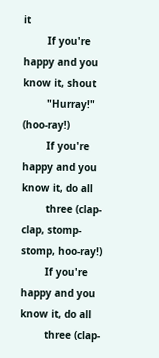it
        If you're happy and you know it, shout
        "Hurray!" (hoo-ray!)
        If you're happy and you know it, do all
        three (clap-clap, stomp-stomp, hoo-ray!)
        If you're happy and you know it, do all
        three (clap-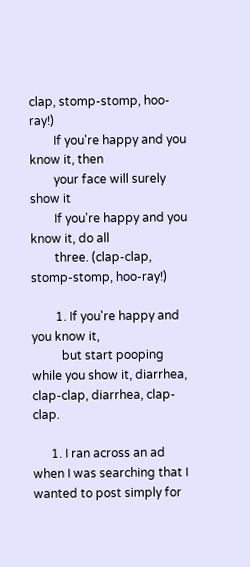clap, stomp-stomp, hoo-ray!)
        If you're happy and you know it, then
        your face will surely show it
        If you're happy and you know it, do all
        three. (clap-clap, stomp-stomp, hoo-ray!)

        1. If you're happy and you know it,
          but start pooping while you show it, diarrhea, clap-clap, diarrhea, clap-clap.

      1. I ran across an ad when I was searching that I wanted to post simply for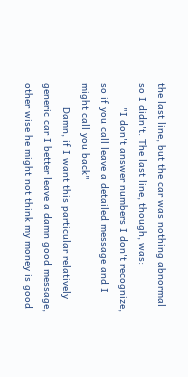the last line, but the car was nothing abnormal so I didn't. The last line, though, was:
        "I don't answer numbers I don't recognize, so if you call leave a detailed message and I might call you back"
        Damn, if I want this particular relatively generic car I better leave a damn good message, other wise he might not think my money is good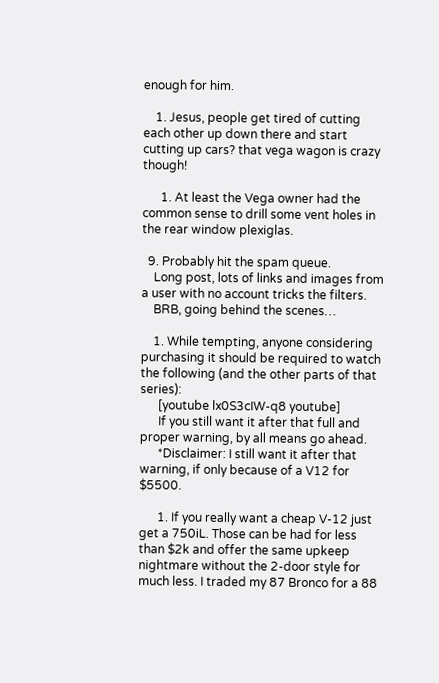enough for him.

    1. Jesus, people get tired of cutting each other up down there and start cutting up cars? that vega wagon is crazy though!

      1. At least the Vega owner had the common sense to drill some vent holes in the rear window plexiglas.

  9. Probably hit the spam queue.
    Long post, lots of links and images from a user with no account tricks the filters.
    BRB, going behind the scenes…

    1. While tempting, anyone considering purchasing it should be required to watch the following (and the other parts of that series):
      [youtube lx0S3cIW-q8 youtube]
      If you still want it after that full and proper warning, by all means go ahead.
      *Disclaimer: I still want it after that warning, if only because of a V12 for $5500.

      1. If you really want a cheap V-12 just get a 750iL. Those can be had for less than $2k and offer the same upkeep nightmare without the 2-door style for much less. I traded my 87 Bronco for a 88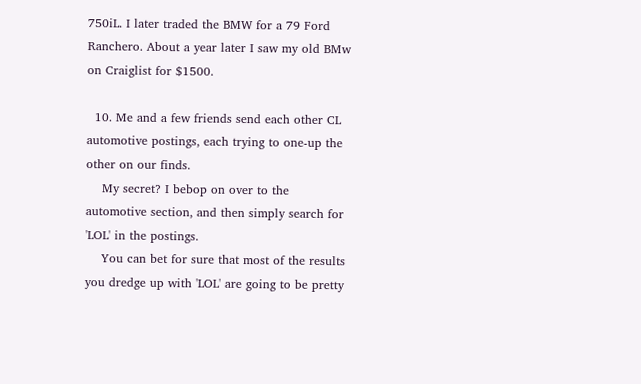750iL. I later traded the BMW for a 79 Ford Ranchero. About a year later I saw my old BMw on Craiglist for $1500.

  10. Me and a few friends send each other CL automotive postings, each trying to one-up the other on our finds.
    My secret? I bebop on over to the automotive section, and then simply search for 'LOL' in the postings.
    You can bet for sure that most of the results you dredge up with 'LOL' are going to be pretty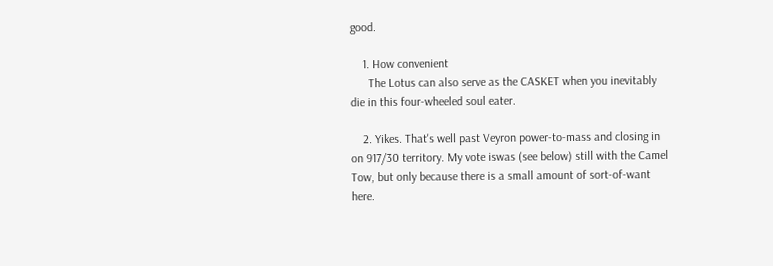good.

    1. How convenient
      The Lotus can also serve as the CASKET when you inevitably die in this four-wheeled soul eater.

    2. Yikes. That's well past Veyron power-to-mass and closing in on 917/30 territory. My vote iswas (see below) still with the Camel Tow, but only because there is a small amount of sort-of-want here.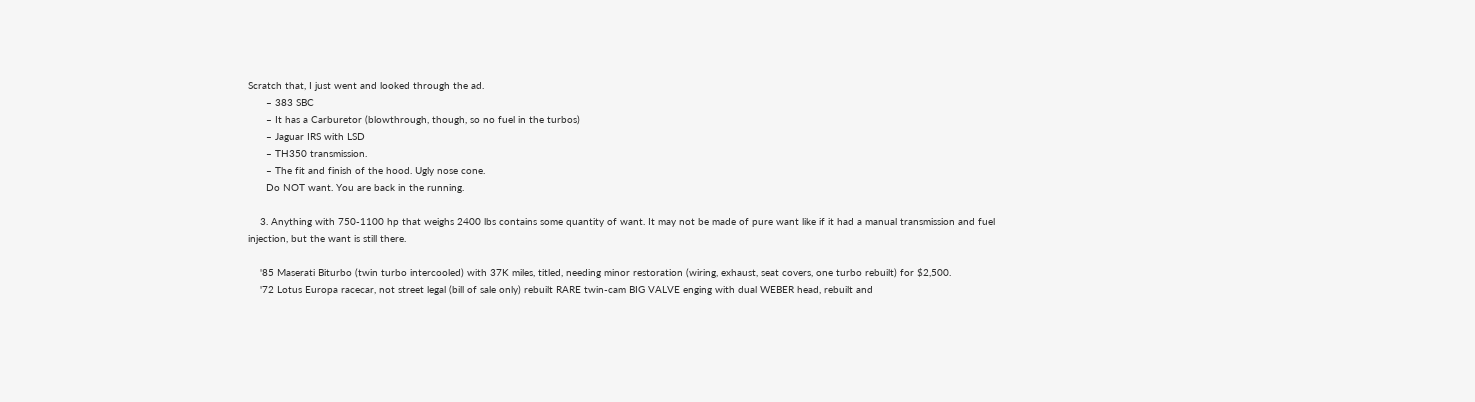Scratch that, I just went and looked through the ad.
      – 383 SBC
      – It has a Carburetor (blowthrough, though, so no fuel in the turbos)
      – Jaguar IRS with LSD
      – TH350 transmission.
      – The fit and finish of the hood. Ugly nose cone.
      Do NOT want. You are back in the running.

    3. Anything with 750-1100 hp that weighs 2400 lbs contains some quantity of want. It may not be made of pure want like if it had a manual transmission and fuel injection, but the want is still there.

    '85 Maserati Biturbo (twin turbo intercooled) with 37K miles, titled, needing minor restoration (wiring, exhaust, seat covers, one turbo rebuilt) for $2,500.
    '72 Lotus Europa racecar, not street legal (bill of sale only) rebuilt RARE twin-cam BIG VALVE enging with dual WEBER head, rebuilt and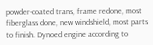powder-coated trans, frame redone, most fiberglass done, new windshield, most parts to finish. Dynoed engine according to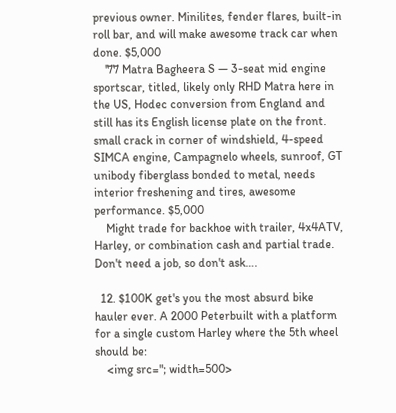previous owner. Minilites, fender flares, built-in roll bar, and will make awesome track car when done. $5,000
    '77 Matra Bagheera S — 3-seat mid engine sportscar, titled, likely only RHD Matra here in the US, Hodec conversion from England and still has its English license plate on the front. small crack in corner of windshield, 4-speed SIMCA engine, Campagnelo wheels, sunroof, GT unibody fiberglass bonded to metal, needs interior freshening and tires, awesome performance. $5,000
    Might trade for backhoe with trailer, 4x4ATV, Harley, or combination cash and partial trade. Don't need a job, so don't ask….

  12. $100K get's you the most absurd bike hauler ever. A 2000 Peterbuilt with a platform for a single custom Harley where the 5th wheel should be:
    <img src="; width=500>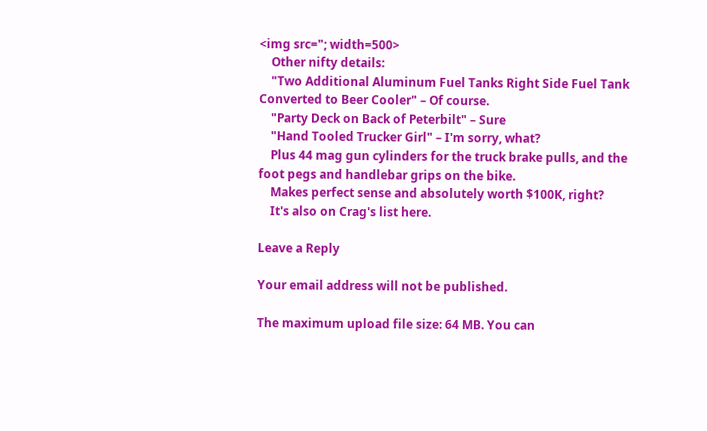<img src="; width=500>
    Other nifty details:
    "Two Additional Aluminum Fuel Tanks Right Side Fuel Tank Converted to Beer Cooler" – Of course.
    "Party Deck on Back of Peterbilt" – Sure
    "Hand Tooled Trucker Girl" – I'm sorry, what?
    Plus 44 mag gun cylinders for the truck brake pulls, and the foot pegs and handlebar grips on the bike.
    Makes perfect sense and absolutely worth $100K, right?
    It's also on Crag's list here.

Leave a Reply

Your email address will not be published.

The maximum upload file size: 64 MB. You can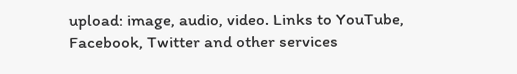upload: image, audio, video. Links to YouTube, Facebook, Twitter and other services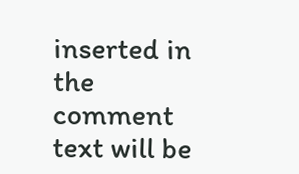inserted in the comment text will be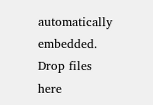automatically embedded. Drop files here